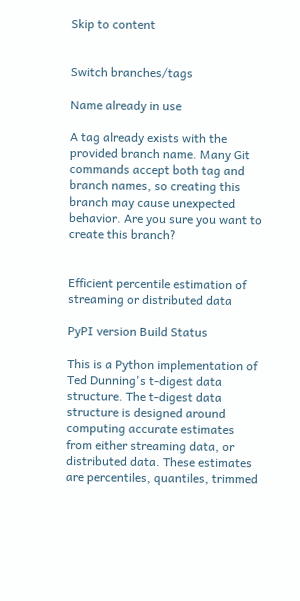Skip to content


Switch branches/tags

Name already in use

A tag already exists with the provided branch name. Many Git commands accept both tag and branch names, so creating this branch may cause unexpected behavior. Are you sure you want to create this branch?


Efficient percentile estimation of streaming or distributed data

PyPI version Build Status

This is a Python implementation of Ted Dunning's t-digest data structure. The t-digest data structure is designed around computing accurate estimates from either streaming data, or distributed data. These estimates are percentiles, quantiles, trimmed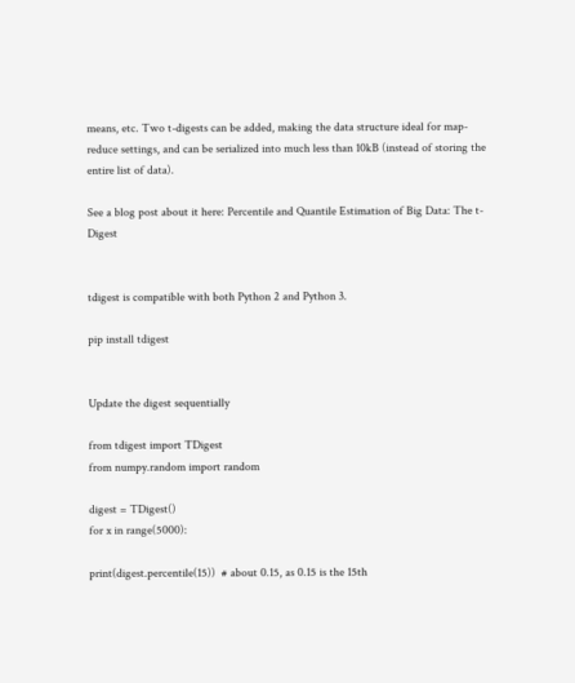means, etc. Two t-digests can be added, making the data structure ideal for map-reduce settings, and can be serialized into much less than 10kB (instead of storing the entire list of data).

See a blog post about it here: Percentile and Quantile Estimation of Big Data: The t-Digest


tdigest is compatible with both Python 2 and Python 3.

pip install tdigest


Update the digest sequentially

from tdigest import TDigest
from numpy.random import random

digest = TDigest()
for x in range(5000):

print(digest.percentile(15))  # about 0.15, as 0.15 is the 15th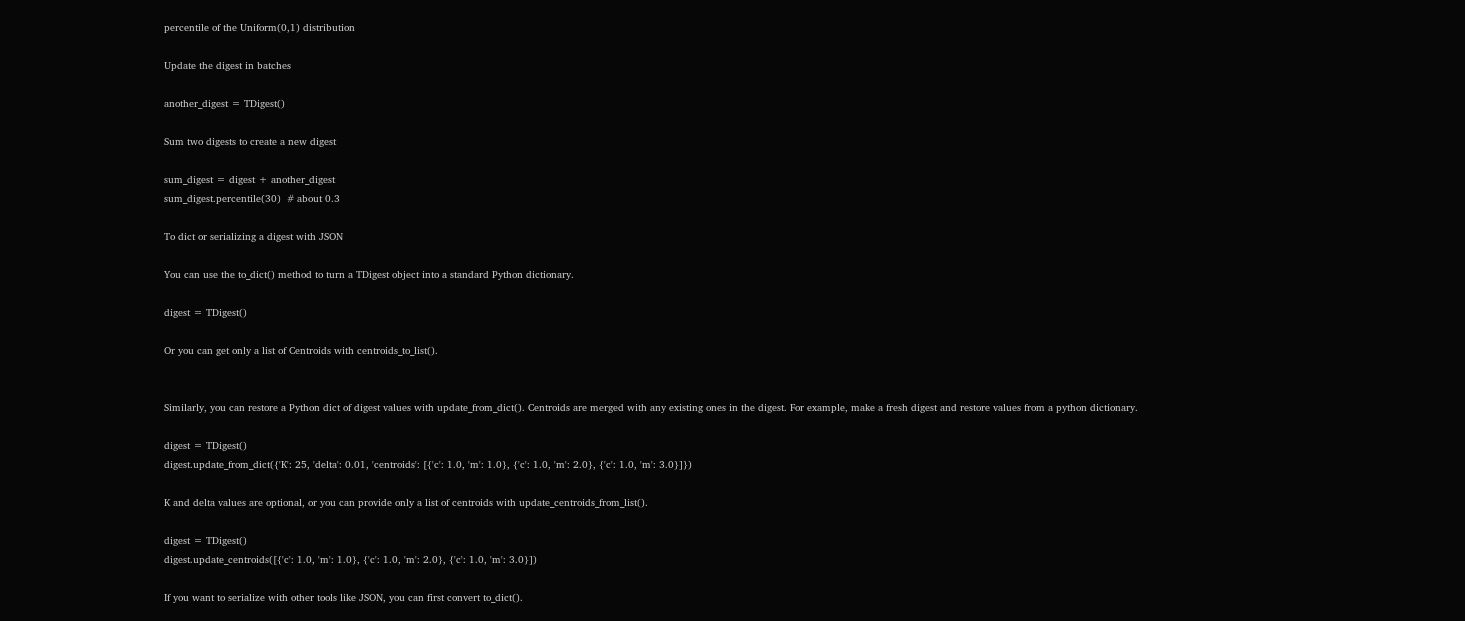percentile of the Uniform(0,1) distribution

Update the digest in batches

another_digest = TDigest()

Sum two digests to create a new digest

sum_digest = digest + another_digest
sum_digest.percentile(30)  # about 0.3

To dict or serializing a digest with JSON

You can use the to_dict() method to turn a TDigest object into a standard Python dictionary.

digest = TDigest()

Or you can get only a list of Centroids with centroids_to_list().


Similarly, you can restore a Python dict of digest values with update_from_dict(). Centroids are merged with any existing ones in the digest. For example, make a fresh digest and restore values from a python dictionary.

digest = TDigest()
digest.update_from_dict({'K': 25, 'delta': 0.01, 'centroids': [{'c': 1.0, 'm': 1.0}, {'c': 1.0, 'm': 2.0}, {'c': 1.0, 'm': 3.0}]})

K and delta values are optional, or you can provide only a list of centroids with update_centroids_from_list().

digest = TDigest()
digest.update_centroids([{'c': 1.0, 'm': 1.0}, {'c': 1.0, 'm': 2.0}, {'c': 1.0, 'm': 3.0}])

If you want to serialize with other tools like JSON, you can first convert to_dict().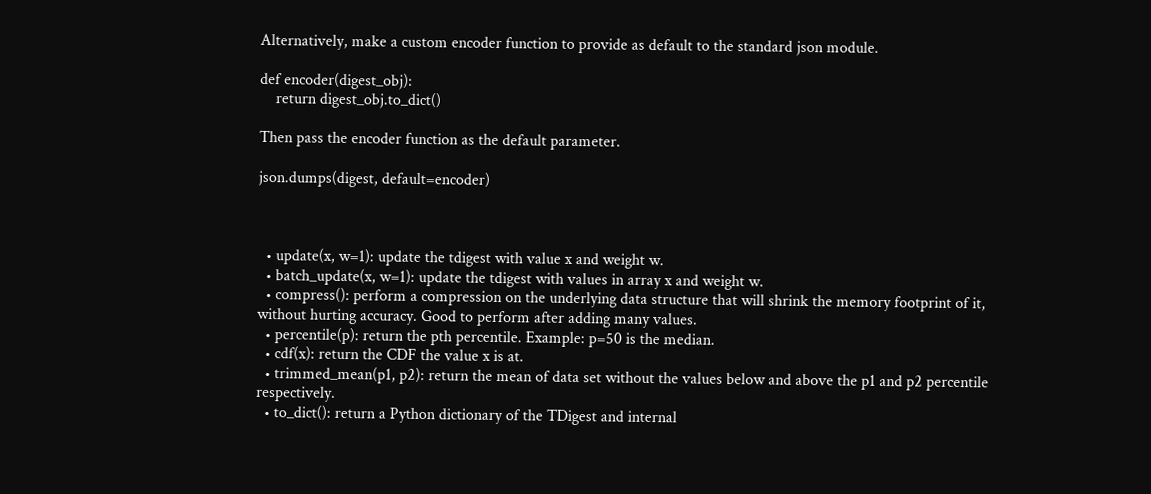Alternatively, make a custom encoder function to provide as default to the standard json module.

def encoder(digest_obj):
    return digest_obj.to_dict()

Then pass the encoder function as the default parameter.

json.dumps(digest, default=encoder)



  • update(x, w=1): update the tdigest with value x and weight w.
  • batch_update(x, w=1): update the tdigest with values in array x and weight w.
  • compress(): perform a compression on the underlying data structure that will shrink the memory footprint of it, without hurting accuracy. Good to perform after adding many values.
  • percentile(p): return the pth percentile. Example: p=50 is the median.
  • cdf(x): return the CDF the value x is at.
  • trimmed_mean(p1, p2): return the mean of data set without the values below and above the p1 and p2 percentile respectively.
  • to_dict(): return a Python dictionary of the TDigest and internal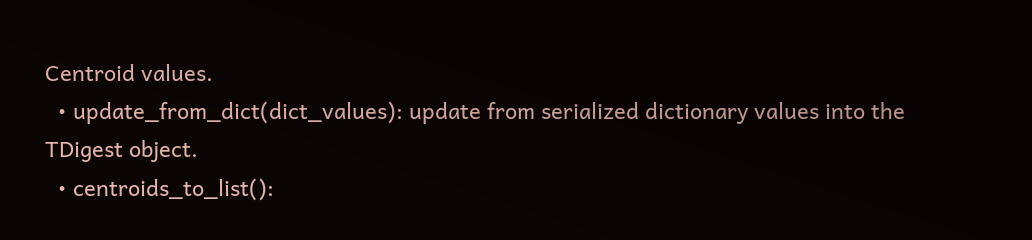Centroid values.
  • update_from_dict(dict_values): update from serialized dictionary values into the TDigest object.
  • centroids_to_list():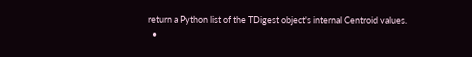return a Python list of the TDigest object's internal Centroid values.
  •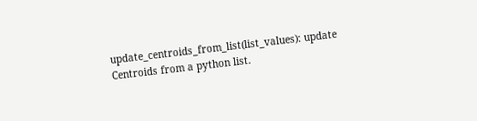update_centroids_from_list(list_values): update Centroids from a python list.